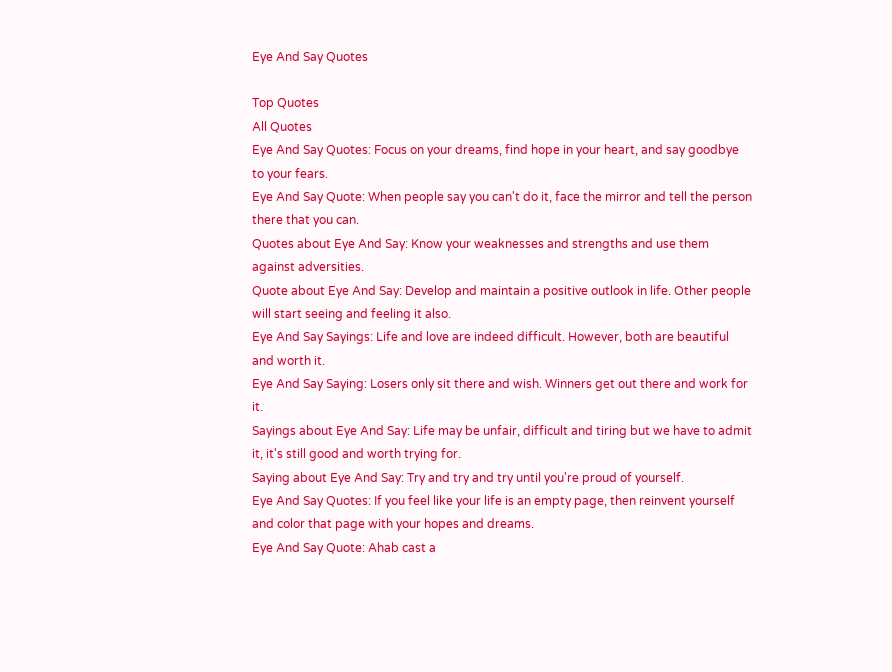Eye And Say Quotes

Top Quotes
All Quotes
Eye And Say Quotes: Focus on your dreams, find hope in your heart, and say goodbye to your fears.
Eye And Say Quote: When people say you can't do it, face the mirror and tell the person there that you can.
Quotes about Eye And Say: Know your weaknesses and strengths and use them against adversities.
Quote about Eye And Say: Develop and maintain a positive outlook in life. Other people will start seeing and feeling it also.
Eye And Say Sayings: Life and love are indeed difficult. However, both are beautiful and worth it.
Eye And Say Saying: Losers only sit there and wish. Winners get out there and work for it.
Sayings about Eye And Say: Life may be unfair, difficult and tiring but we have to admit it, it's still good and worth trying for.
Saying about Eye And Say: Try and try and try until you're proud of yourself.
Eye And Say Quotes: If you feel like your life is an empty page, then reinvent yourself and color that page with your hopes and dreams.
Eye And Say Quote: Ahab cast a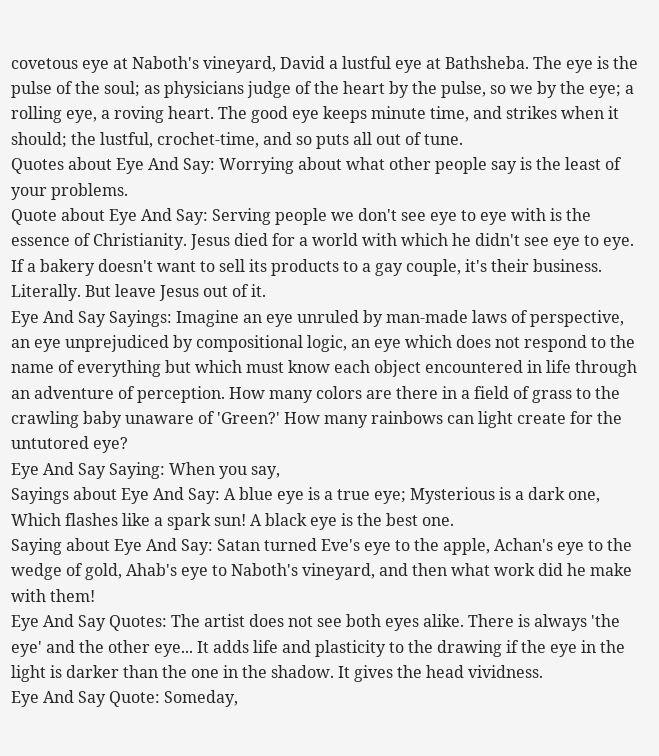covetous eye at Naboth's vineyard, David a lustful eye at Bathsheba. The eye is the pulse of the soul; as physicians judge of the heart by the pulse, so we by the eye; a rolling eye, a roving heart. The good eye keeps minute time, and strikes when it should; the lustful, crochet-time, and so puts all out of tune.
Quotes about Eye And Say: Worrying about what other people say is the least of your problems.
Quote about Eye And Say: Serving people we don't see eye to eye with is the essence of Christianity. Jesus died for a world with which he didn't see eye to eye. If a bakery doesn't want to sell its products to a gay couple, it's their business. Literally. But leave Jesus out of it.
Eye And Say Sayings: Imagine an eye unruled by man-made laws of perspective, an eye unprejudiced by compositional logic, an eye which does not respond to the name of everything but which must know each object encountered in life through an adventure of perception. How many colors are there in a field of grass to the crawling baby unaware of 'Green?' How many rainbows can light create for the untutored eye?
Eye And Say Saying: When you say,
Sayings about Eye And Say: A blue eye is a true eye; Mysterious is a dark one, Which flashes like a spark sun! A black eye is the best one.
Saying about Eye And Say: Satan turned Eve's eye to the apple, Achan's eye to the wedge of gold, Ahab's eye to Naboth's vineyard, and then what work did he make with them!
Eye And Say Quotes: The artist does not see both eyes alike. There is always 'the eye' and the other eye... It adds life and plasticity to the drawing if the eye in the light is darker than the one in the shadow. It gives the head vividness.
Eye And Say Quote: Someday,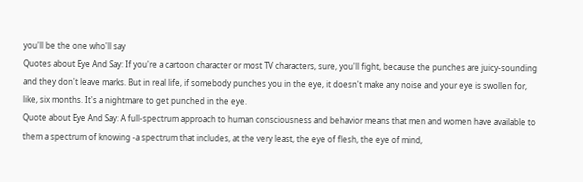you'll be the one who'll say
Quotes about Eye And Say: If you're a cartoon character or most TV characters, sure, you'll fight, because the punches are juicy-sounding and they don't leave marks. But in real life, if somebody punches you in the eye, it doesn't make any noise and your eye is swollen for, like, six months. It's a nightmare to get punched in the eye.
Quote about Eye And Say: A full-spectrum approach to human consciousness and behavior means that men and women have available to them a spectrum of knowing -a spectrum that includes, at the very least, the eye of flesh, the eye of mind,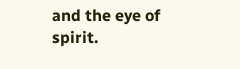and the eye of spirit.